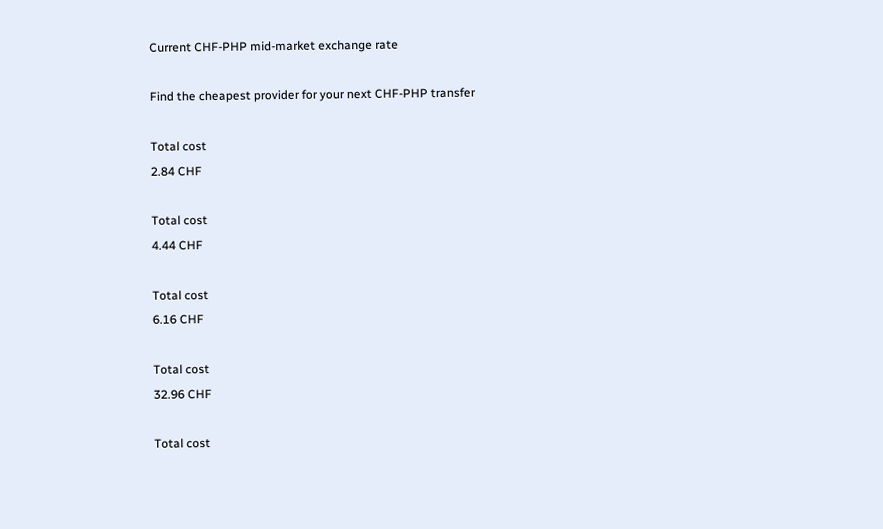Current CHF-PHP mid-market exchange rate

Find the cheapest provider for your next CHF-PHP transfer

Total cost
2.84 CHF

Total cost
4.44 CHF

Total cost
6.16 CHF

Total cost
32.96 CHF

Total cost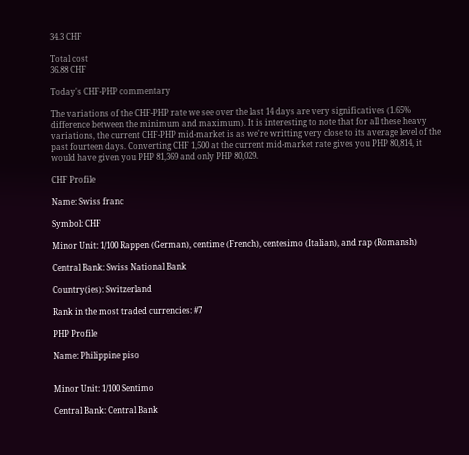34.3 CHF

Total cost
36.88 CHF

Today's CHF-PHP commentary

The variations of the CHF-PHP rate we see over the last 14 days are very significatives (1.65% difference between the minimum and maximum). It is interesting to note that for all these heavy variations, the current CHF-PHP mid-market is as we're writting very close to its average level of the past fourteen days. Converting CHF 1,500 at the current mid-market rate gives you PHP 80,814, it would have given you PHP 81,369 and only PHP 80,029.

CHF Profile

Name: Swiss franc

Symbol: CHF

Minor Unit: 1/100 Rappen (German), centime (French), centesimo (Italian), and rap (Romansh)

Central Bank: Swiss National Bank

Country(ies): Switzerland

Rank in the most traded currencies: #7

PHP Profile

Name: Philippine piso


Minor Unit: 1/100 Sentimo

Central Bank: Central Bank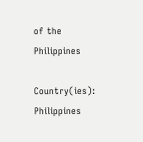of the Philippines

Country(ies): Philippines